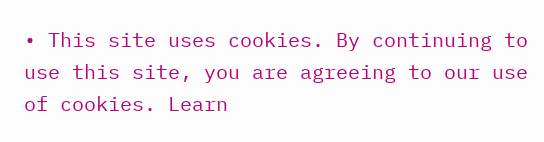• This site uses cookies. By continuing to use this site, you are agreeing to our use of cookies. Learn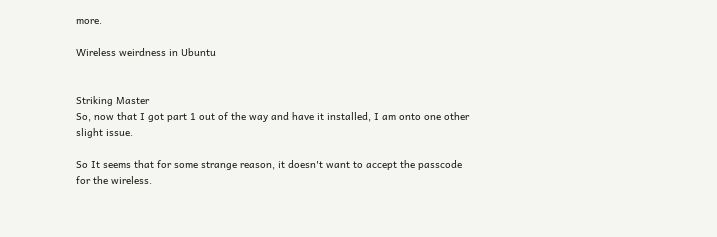more.

Wireless weirdness in Ubuntu


Striking Master
So, now that I got part 1 out of the way and have it installed, I am onto one other slight issue.

So It seems that for some strange reason, it doesn't want to accept the passcode for the wireless.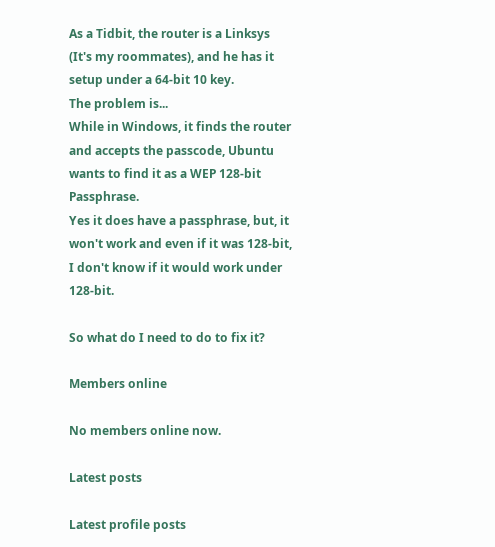As a Tidbit, the router is a Linksys (It's my roommates), and he has it setup under a 64-bit 10 key.
The problem is...
While in Windows, it finds the router and accepts the passcode, Ubuntu wants to find it as a WEP 128-bit Passphrase.
Yes it does have a passphrase, but, it won't work and even if it was 128-bit, I don't know if it would work under 128-bit.

So what do I need to do to fix it?

Members online

No members online now.

Latest posts

Latest profile posts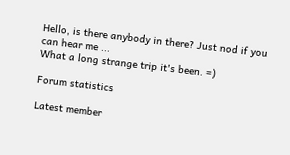Hello, is there anybody in there? Just nod if you can hear me ...
What a long strange trip it's been. =)

Forum statistics

Latest member